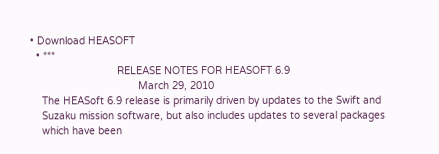• Download HEASOFT
  • ***
                             RELEASE NOTES FOR HEASOFT 6.9
                                    March 29, 2010
    The HEASoft 6.9 release is primarily driven by updates to the Swift and
    Suzaku mission software, but also includes updates to several packages
    which have been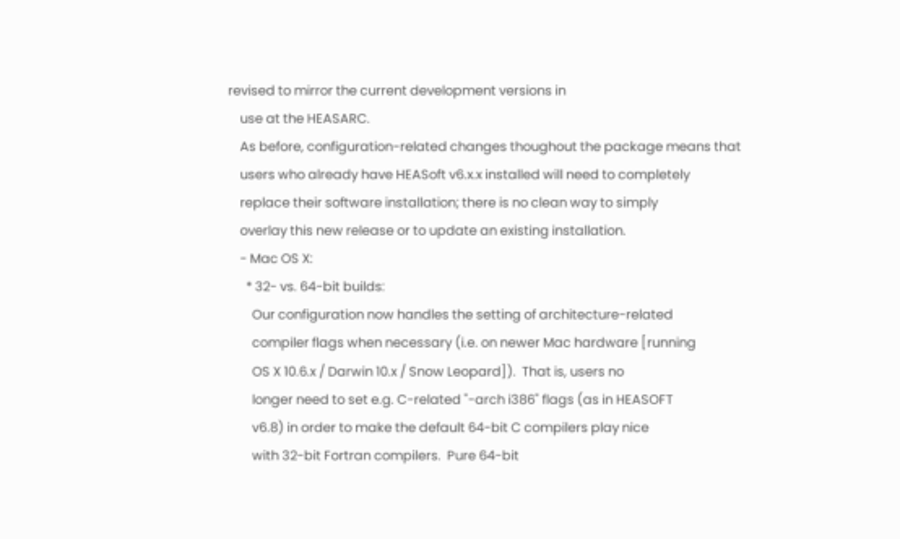revised to mirror the current development versions in
    use at the HEASARC.
    As before, configuration-related changes thoughout the package means that
    users who already have HEASoft v6.x.x installed will need to completely
    replace their software installation; there is no clean way to simply
    overlay this new release or to update an existing installation.
    - Mac OS X:
      * 32- vs. 64-bit builds:
        Our configuration now handles the setting of architecture-related
        compiler flags when necessary (i.e. on newer Mac hardware [running
        OS X 10.6.x / Darwin 10.x / Snow Leopard]).  That is, users no
        longer need to set e.g. C-related "-arch i386" flags (as in HEASOFT
        v6.8) in order to make the default 64-bit C compilers play nice
        with 32-bit Fortran compilers.  Pure 64-bit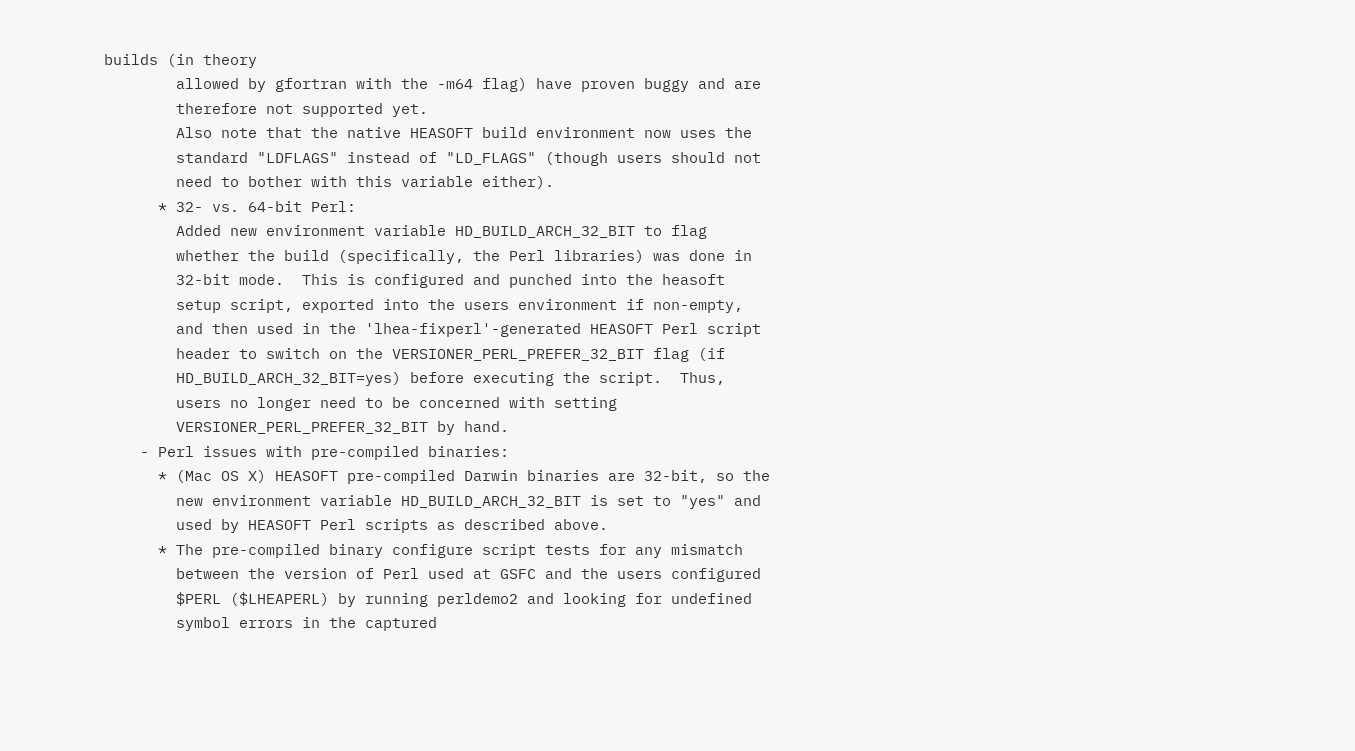builds (in theory
        allowed by gfortran with the -m64 flag) have proven buggy and are
        therefore not supported yet.
        Also note that the native HEASOFT build environment now uses the
        standard "LDFLAGS" instead of "LD_FLAGS" (though users should not
        need to bother with this variable either).
      * 32- vs. 64-bit Perl:
        Added new environment variable HD_BUILD_ARCH_32_BIT to flag
        whether the build (specifically, the Perl libraries) was done in
        32-bit mode.  This is configured and punched into the heasoft
        setup script, exported into the users environment if non-empty,
        and then used in the 'lhea-fixperl'-generated HEASOFT Perl script
        header to switch on the VERSIONER_PERL_PREFER_32_BIT flag (if
        HD_BUILD_ARCH_32_BIT=yes) before executing the script.  Thus,
        users no longer need to be concerned with setting
        VERSIONER_PERL_PREFER_32_BIT by hand.
    - Perl issues with pre-compiled binaries:
      * (Mac OS X) HEASOFT pre-compiled Darwin binaries are 32-bit, so the
        new environment variable HD_BUILD_ARCH_32_BIT is set to "yes" and
        used by HEASOFT Perl scripts as described above.
      * The pre-compiled binary configure script tests for any mismatch
        between the version of Perl used at GSFC and the users configured
        $PERL ($LHEAPERL) by running perldemo2 and looking for undefined
        symbol errors in the captured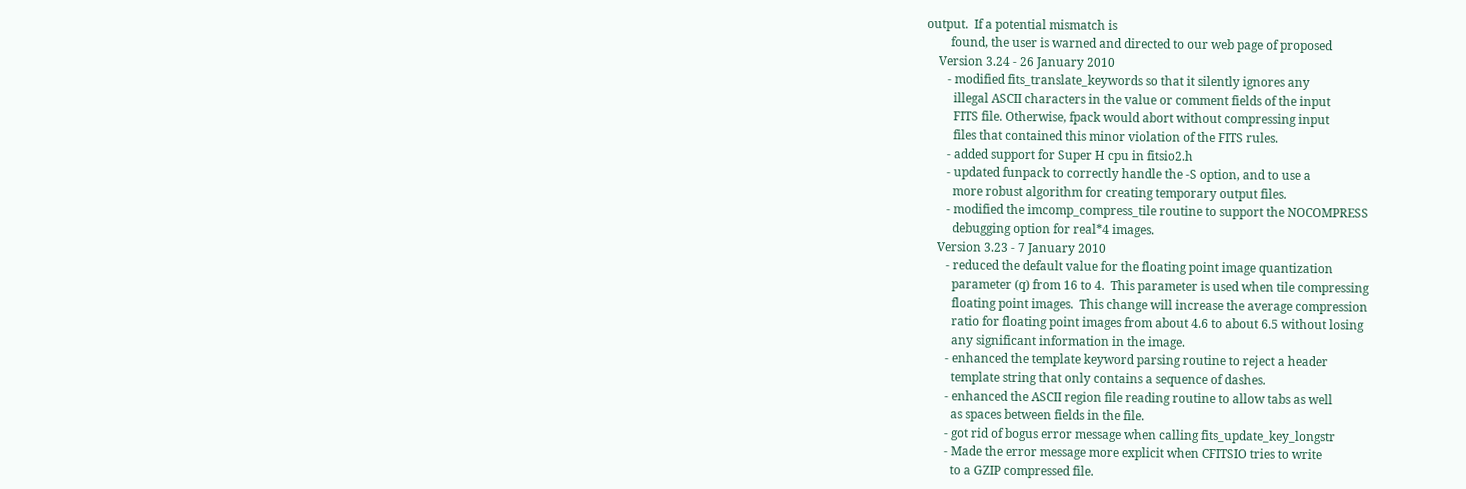output.  If a potential mismatch is
        found, the user is warned and directed to our web page of proposed
    Version 3.24 - 26 January 2010
       - modified fits_translate_keywords so that it silently ignores any
         illegal ASCII characters in the value or comment fields of the input
         FITS file. Otherwise, fpack would abort without compressing input
         files that contained this minor violation of the FITS rules.
       - added support for Super H cpu in fitsio2.h
       - updated funpack to correctly handle the -S option, and to use a
         more robust algorithm for creating temporary output files.
       - modified the imcomp_compress_tile routine to support the NOCOMPRESS
         debugging option for real*4 images.
    Version 3.23 - 7 January 2010
       - reduced the default value for the floating point image quantization
         parameter (q) from 16 to 4.  This parameter is used when tile compressing
         floating point images.  This change will increase the average compression
         ratio for floating point images from about 4.6 to about 6.5 without losing
         any significant information in the image.
       - enhanced the template keyword parsing routine to reject a header
         template string that only contains a sequence of dashes.
       - enhanced the ASCII region file reading routine to allow tabs as well
         as spaces between fields in the file.
       - got rid of bogus error message when calling fits_update_key_longstr
       - Made the error message more explicit when CFITSIO tries to write
         to a GZIP compressed file.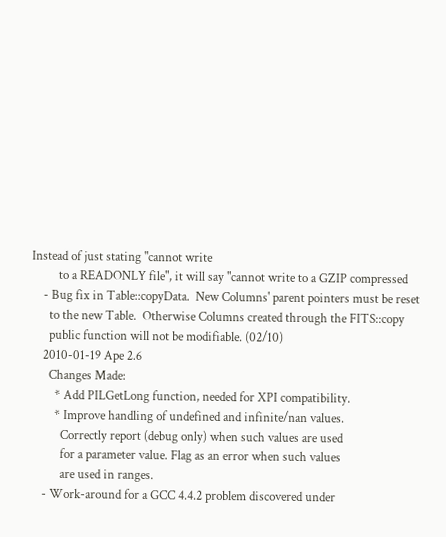Instead of just stating "cannot write
         to a READONLY file", it will say "cannot write to a GZIP compressed
    - Bug fix in Table::copyData.  New Columns' parent pointers must be reset
      to the new Table.  Otherwise Columns created through the FITS::copy
      public function will not be modifiable. (02/10)
    2010-01-19 Ape 2.6
      Changes Made:
        * Add PILGetLong function, needed for XPI compatibility.
        * Improve handling of undefined and infinite/nan values.
          Correctly report (debug only) when such values are used
          for a parameter value. Flag as an error when such values
          are used in ranges.
    - Work-around for a GCC 4.4.2 problem discovered under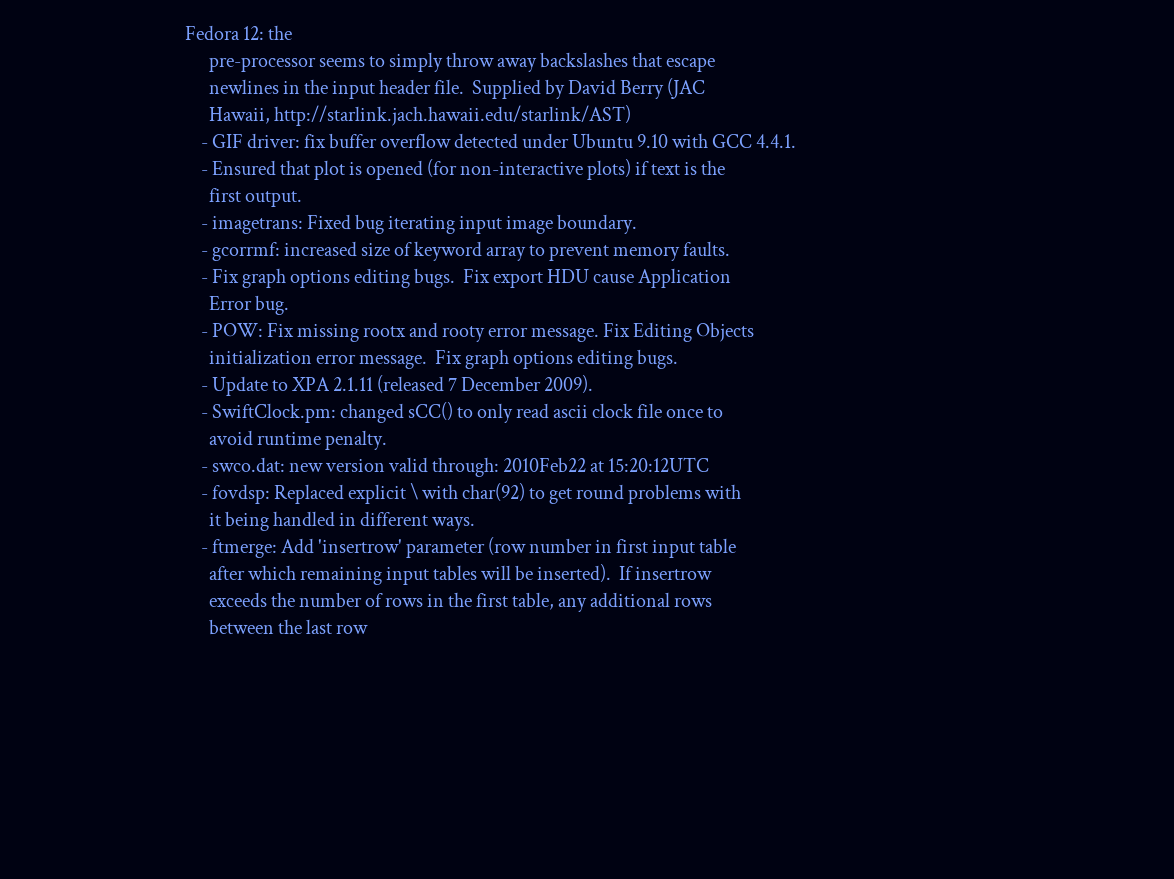Fedora 12: the
      pre-processor seems to simply throw away backslashes that escape
      newlines in the input header file.  Supplied by David Berry (JAC
      Hawaii, http://starlink.jach.hawaii.edu/starlink/AST)
    - GIF driver: fix buffer overflow detected under Ubuntu 9.10 with GCC 4.4.1.
    - Ensured that plot is opened (for non-interactive plots) if text is the
      first output.
    - imagetrans: Fixed bug iterating input image boundary.
    - gcorrmf: increased size of keyword array to prevent memory faults.
    - Fix graph options editing bugs.  Fix export HDU cause Application
      Error bug.
    - POW: Fix missing rootx and rooty error message. Fix Editing Objects
      initialization error message.  Fix graph options editing bugs.
    - Update to XPA 2.1.11 (released 7 December 2009).
    - SwiftClock.pm: changed sCC() to only read ascii clock file once to
      avoid runtime penalty.
    - swco.dat: new version valid through: 2010Feb22 at 15:20:12UTC
    - fovdsp: Replaced explicit \ with char(92) to get round problems with
      it being handled in different ways.
    - ftmerge: Add 'insertrow' parameter (row number in first input table
      after which remaining input tables will be inserted).  If insertrow
      exceeds the number of rows in the first table, any additional rows
      between the last row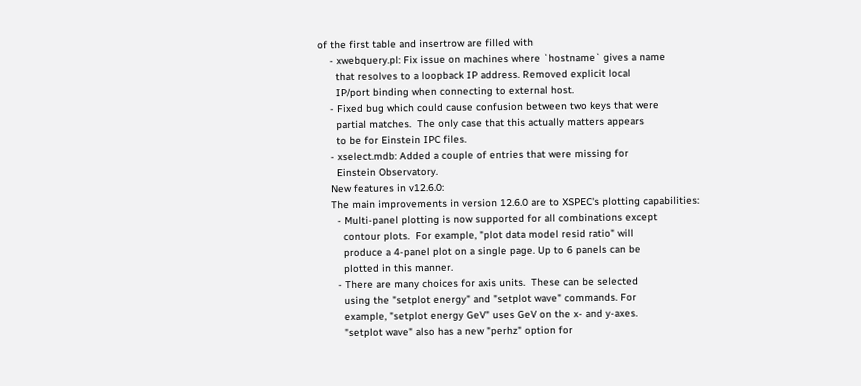of the first table and insertrow are filled with
    - xwebquery.pl: Fix issue on machines where `hostname` gives a name
      that resolves to a loopback IP address. Removed explicit local
      IP/port binding when connecting to external host.
    - Fixed bug which could cause confusion between two keys that were
      partial matches.  The only case that this actually matters appears
      to be for Einstein IPC files.
    - xselect.mdb: Added a couple of entries that were missing for
      Einstein Observatory.
    New features in v12.6.0:
    The main improvements in version 12.6.0 are to XSPEC's plotting capabilities:
      - Multi-panel plotting is now supported for all combinations except
        contour plots.  For example, "plot data model resid ratio" will
        produce a 4-panel plot on a single page. Up to 6 panels can be
        plotted in this manner.
      - There are many choices for axis units.  These can be selected
        using the "setplot energy" and "setplot wave" commands. For
        example, "setplot energy GeV" uses GeV on the x- and y-axes.
        "setplot wave" also has a new "perhz" option for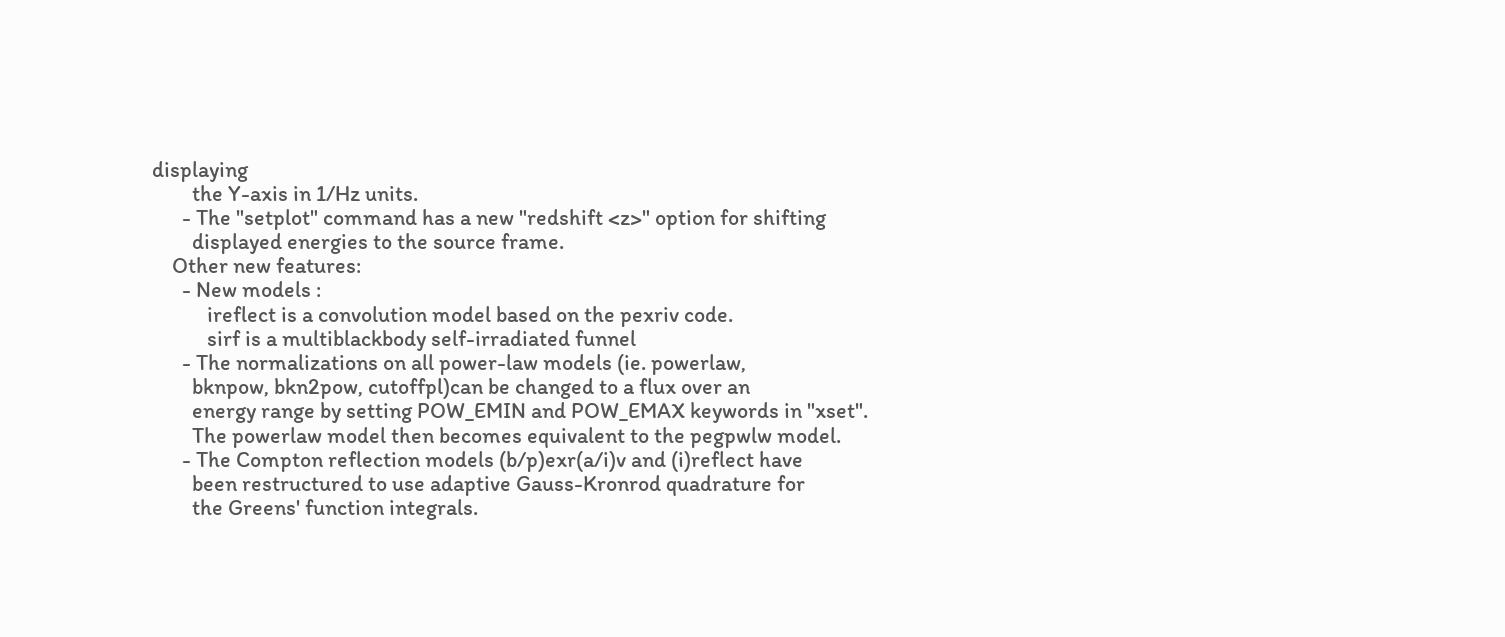displaying
        the Y-axis in 1/Hz units.
      - The "setplot" command has a new "redshift <z>" option for shifting
        displayed energies to the source frame.
    Other new features:
      - New models :
           ireflect is a convolution model based on the pexriv code.
           sirf is a multiblackbody self-irradiated funnel
      - The normalizations on all power-law models (ie. powerlaw,
        bknpow, bkn2pow, cutoffpl)can be changed to a flux over an
        energy range by setting POW_EMIN and POW_EMAX keywords in "xset".
        The powerlaw model then becomes equivalent to the pegpwlw model.
      - The Compton reflection models (b/p)exr(a/i)v and (i)reflect have
        been restructured to use adaptive Gauss-Kronrod quadrature for
        the Greens' function integrals.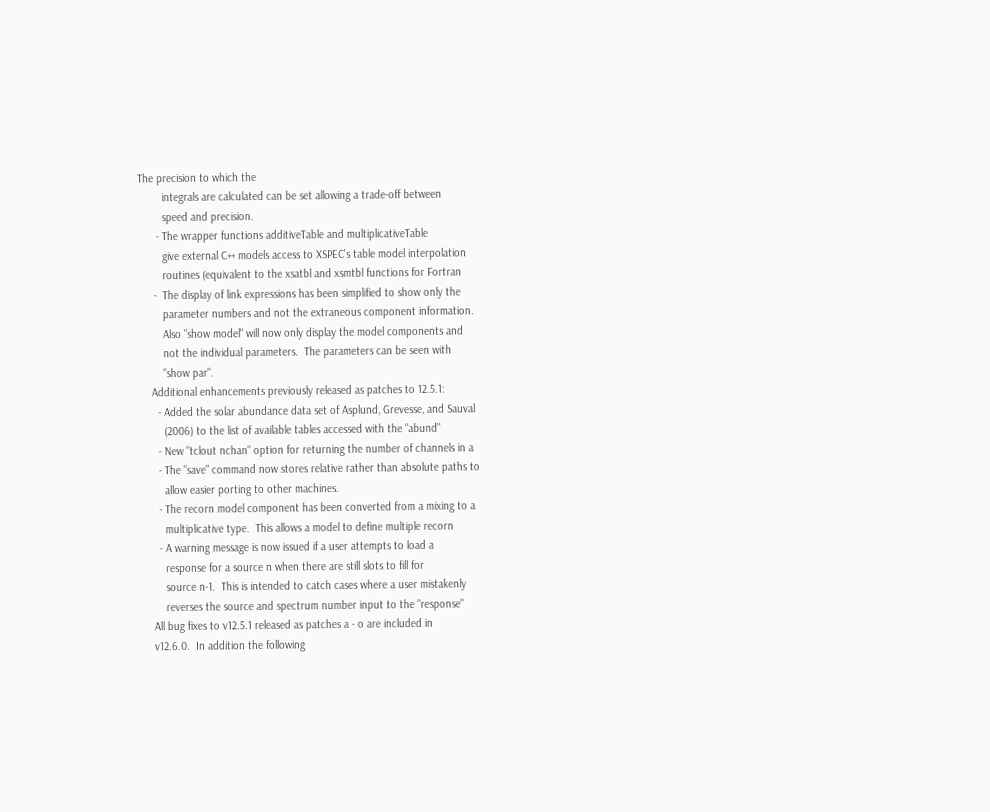The precision to which the
        integrals are calculated can be set allowing a trade-off between
        speed and precision.
      - The wrapper functions additiveTable and multiplicativeTable
        give external C++ models access to XSPEC's table model interpolation
        routines (equivalent to the xsatbl and xsmtbl functions for Fortran
     -  The display of link expressions has been simplified to show only the
        parameter numbers and not the extraneous component information.
        Also "show model" will now only display the model components and
        not the individual parameters.  The parameters can be seen with
        "show par".
    Additional enhancements previously released as patches to 12.5.1:
      - Added the solar abundance data set of Asplund, Grevesse, and Sauval
        (2006) to the list of available tables accessed with the "abund"
      - New "tclout nchan" option for returning the number of channels in a
      - The "save" command now stores relative rather than absolute paths to
        allow easier porting to other machines.
      - The recorn model component has been converted from a mixing to a
        multiplicative type.  This allows a model to define multiple recorn
      - A warning message is now issued if a user attempts to load a
        response for a source n when there are still slots to fill for
        source n-1.  This is intended to catch cases where a user mistakenly
        reverses the source and spectrum number input to the "response"
    All bug fixes to v12.5.1 released as patches a - o are included in
    v12.6.0.  In addition the following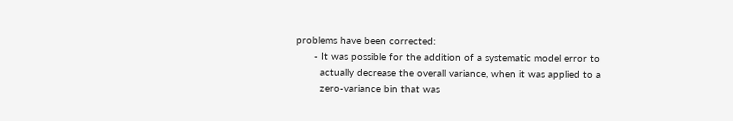problems have been corrected:
      - It was possible for the addition of a systematic model error to
        actually decrease the overall variance, when it was applied to a
        zero-variance bin that was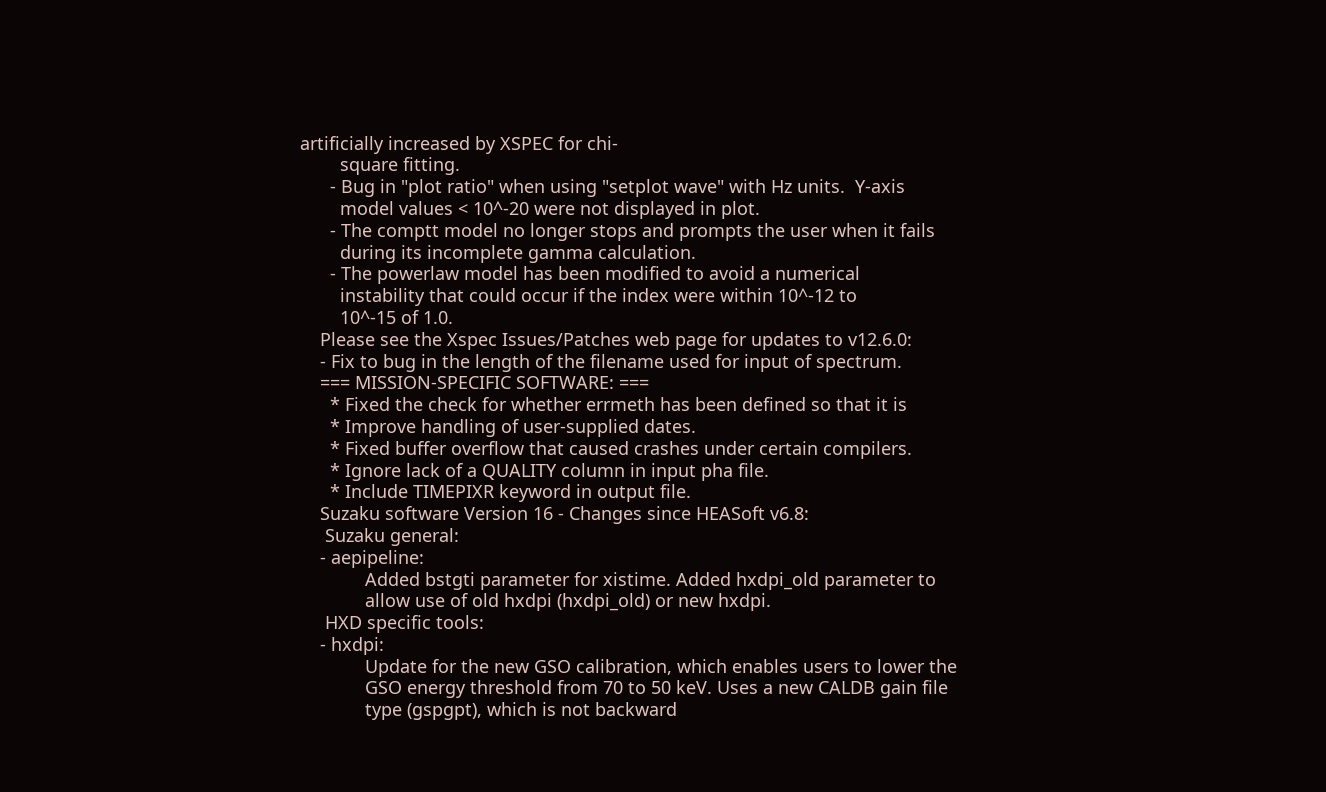artificially increased by XSPEC for chi-
        square fitting.
      - Bug in "plot ratio" when using "setplot wave" with Hz units.  Y-axis
        model values < 10^-20 were not displayed in plot.
      - The comptt model no longer stops and prompts the user when it fails
        during its incomplete gamma calculation.
      - The powerlaw model has been modified to avoid a numerical
        instability that could occur if the index were within 10^-12 to
        10^-15 of 1.0.
    Please see the Xspec Issues/Patches web page for updates to v12.6.0:
    - Fix to bug in the length of the filename used for input of spectrum.
    === MISSION-SPECIFIC SOFTWARE: ===
      * Fixed the check for whether errmeth has been defined so that it is
      * Improve handling of user-supplied dates.
      * Fixed buffer overflow that caused crashes under certain compilers.
      * Ignore lack of a QUALITY column in input pha file.
      * Include TIMEPIXR keyword in output file.
    Suzaku software Version 16 - Changes since HEASoft v6.8:
     Suzaku general:
    - aepipeline:
             Added bstgti parameter for xistime. Added hxdpi_old parameter to
             allow use of old hxdpi (hxdpi_old) or new hxdpi.
     HXD specific tools:
    - hxdpi:
             Update for the new GSO calibration, which enables users to lower the
             GSO energy threshold from 70 to 50 keV. Uses a new CALDB gain file
             type (gspgpt), which is not backward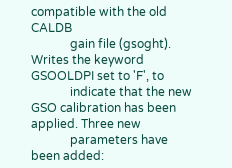compatible with the old CALDB
             gain file (gsoght). Writes the keyword GSOOLDPI set to 'F', to
             indicate that the new GSO calibration has been applied. Three new
             parameters have been added: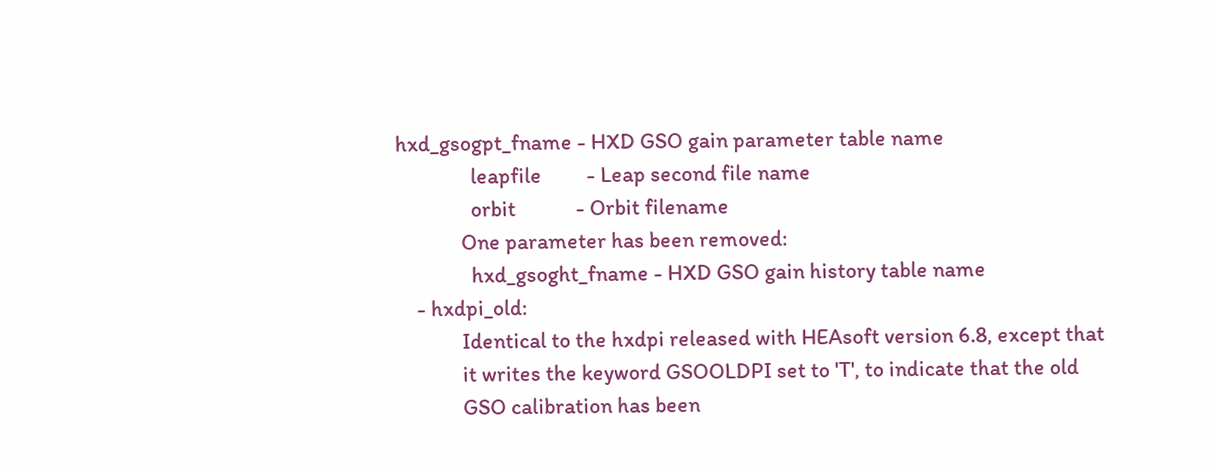hxd_gsogpt_fname - HXD GSO gain parameter table name
               leapfile         - Leap second file name
               orbit            - Orbit filename
             One parameter has been removed:
               hxd_gsoght_fname - HXD GSO gain history table name
    - hxdpi_old:
             Identical to the hxdpi released with HEAsoft version 6.8, except that
             it writes the keyword GSOOLDPI set to 'T', to indicate that the old
             GSO calibration has been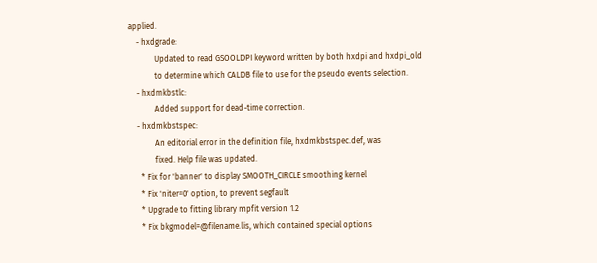applied.
    - hxdgrade:
             Updated to read GSOOLDPI keyword written by both hxdpi and hxdpi_old
             to determine which CALDB file to use for the pseudo events selection.
    - hxdmkbstlc:
             Added support for dead-time correction.
    - hxdmkbstspec:
             An editorial error in the definition file, hxdmkbstspec.def, was
             fixed. Help file was updated.
      * Fix for 'banner' to display SMOOTH_CIRCLE smoothing kernel
      * Fix 'niter=0' option, to prevent segfault
      * Upgrade to fitting library mpfit version 1.2
      * Fix bkgmodel=@filename.lis, which contained special options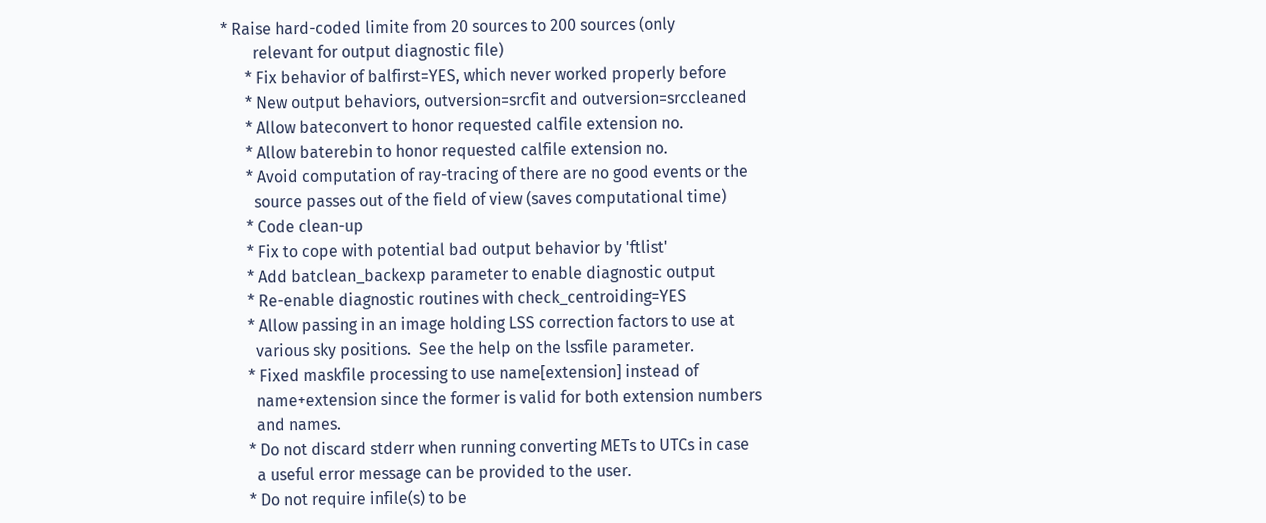* Raise hard-coded limite from 20 sources to 200 sources (only
        relevant for output diagnostic file)
      * Fix behavior of balfirst=YES, which never worked properly before
      * New output behaviors, outversion=srcfit and outversion=srccleaned
      * Allow bateconvert to honor requested calfile extension no.
      * Allow baterebin to honor requested calfile extension no.
      * Avoid computation of ray-tracing of there are no good events or the
        source passes out of the field of view (saves computational time)
      * Code clean-up
      * Fix to cope with potential bad output behavior by 'ftlist'
      * Add batclean_backexp parameter to enable diagnostic output
      * Re-enable diagnostic routines with check_centroiding=YES
      * Allow passing in an image holding LSS correction factors to use at
        various sky positions.  See the help on the lssfile parameter.
      * Fixed maskfile processing to use name[extension] instead of
        name+extension since the former is valid for both extension numbers
        and names.
      * Do not discard stderr when running converting METs to UTCs in case
        a useful error message can be provided to the user.
      * Do not require infile(s) to be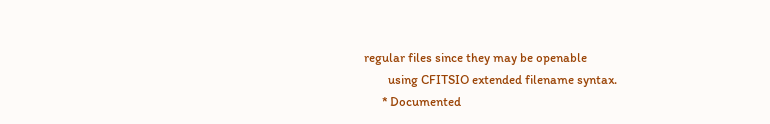regular files since they may be openable
        using CFITSIO extended filename syntax.
      * Documented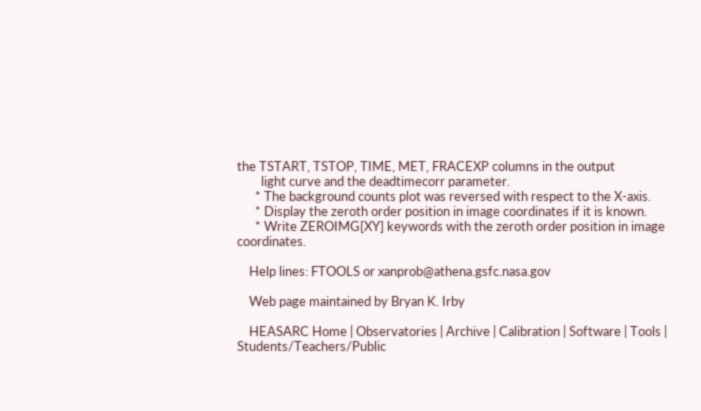the TSTART, TSTOP, TIME, MET, FRACEXP columns in the output
        light curve and the deadtimecorr parameter.
      * The background counts plot was reversed with respect to the X-axis.
      * Display the zeroth order position in image coordinates if it is known.
      * Write ZEROIMG[XY] keywords with the zeroth order position in image coordinates.

    Help lines: FTOOLS or xanprob@athena.gsfc.nasa.gov

    Web page maintained by Bryan K. Irby

    HEASARC Home | Observatories | Archive | Calibration | Software | Tools | Students/Teachers/Public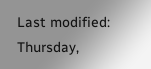Last modified: Thursday,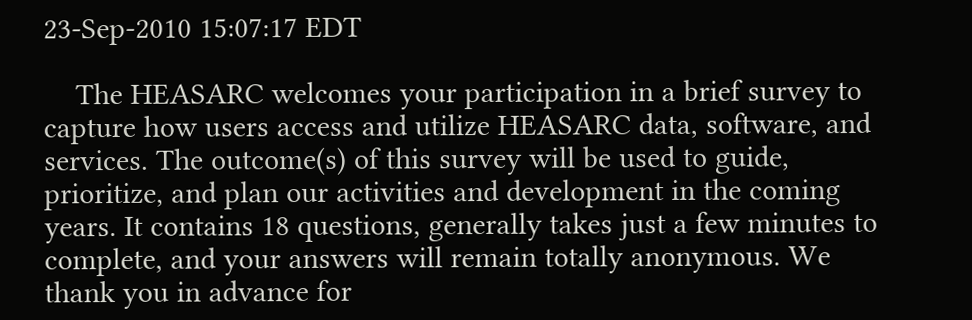23-Sep-2010 15:07:17 EDT

    The HEASARC welcomes your participation in a brief survey to capture how users access and utilize HEASARC data, software, and services. The outcome(s) of this survey will be used to guide, prioritize, and plan our activities and development in the coming years. It contains 18 questions, generally takes just a few minutes to complete, and your answers will remain totally anonymous. We thank you in advance for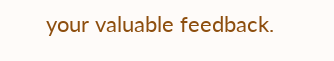your valuable feedback.